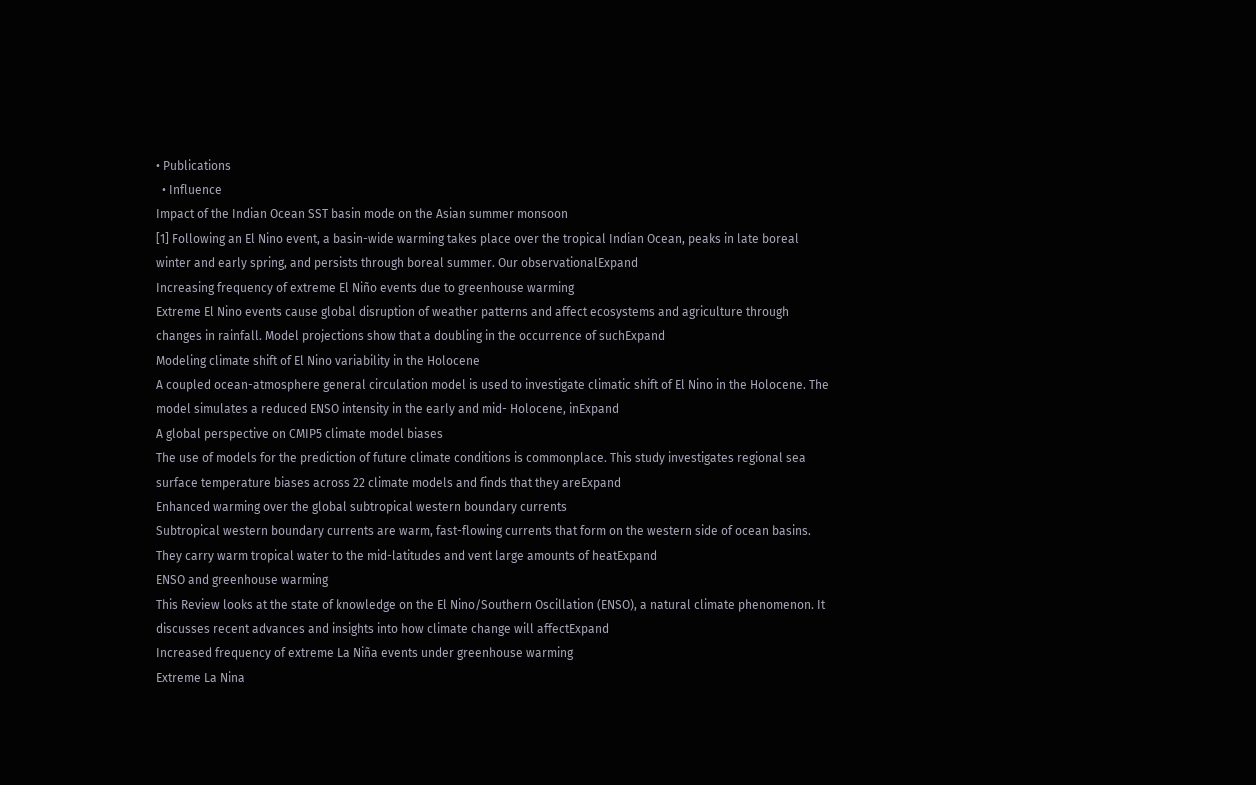• Publications
  • Influence
Impact of the Indian Ocean SST basin mode on the Asian summer monsoon
[1] Following an El Nino event, a basin-wide warming takes place over the tropical Indian Ocean, peaks in late boreal winter and early spring, and persists through boreal summer. Our observationalExpand
Increasing frequency of extreme El Niño events due to greenhouse warming
Extreme El Nino events cause global disruption of weather patterns and affect ecosystems and agriculture through changes in rainfall. Model projections show that a doubling in the occurrence of suchExpand
Modeling climate shift of El Nino variability in the Holocene
A coupled ocean-atmosphere general circulation model is used to investigate climatic shift of El Nino in the Holocene. The model simulates a reduced ENSO intensity in the early and mid- Holocene, inExpand
A global perspective on CMIP5 climate model biases
The use of models for the prediction of future climate conditions is commonplace. This study investigates regional sea surface temperature biases across 22 climate models and finds that they areExpand
Enhanced warming over the global subtropical western boundary currents
Subtropical western boundary currents are warm, fast-flowing currents that form on the western side of ocean basins. They carry warm tropical water to the mid-latitudes and vent large amounts of heatExpand
ENSO and greenhouse warming
This Review looks at the state of knowledge on the El Nino/Southern Oscillation (ENSO), a natural climate phenomenon. It discusses recent advances and insights into how climate change will affectExpand
Increased frequency of extreme La Niña events under greenhouse warming
Extreme La Nina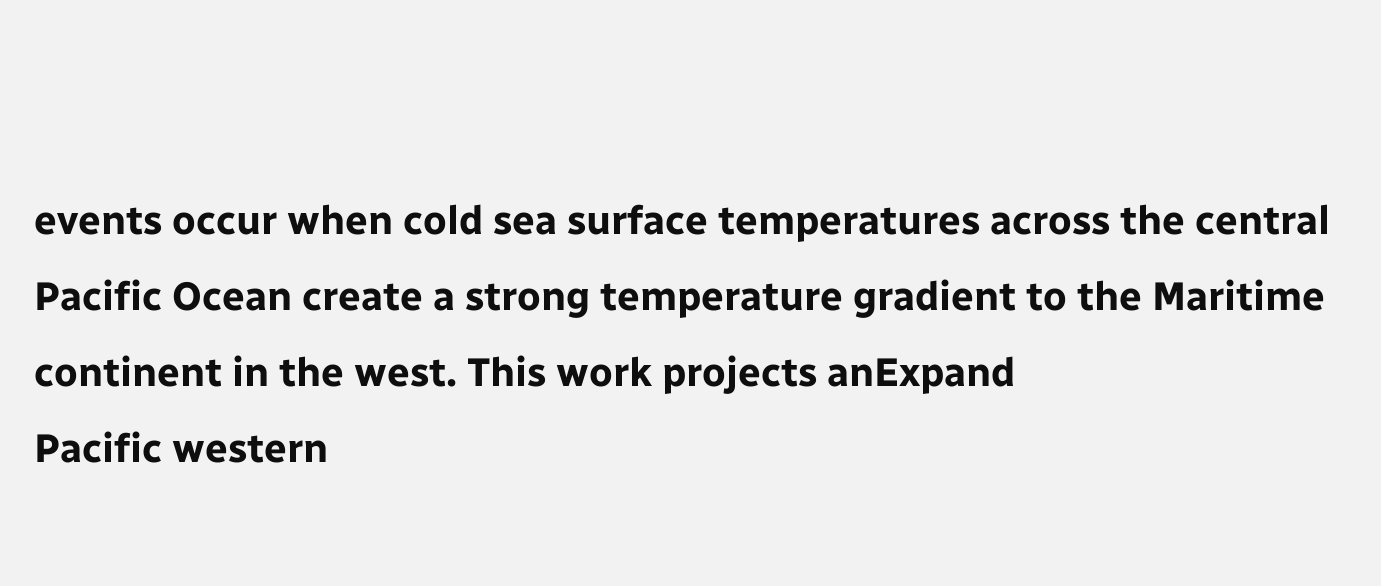events occur when cold sea surface temperatures across the central Pacific Ocean create a strong temperature gradient to the Maritime continent in the west. This work projects anExpand
Pacific western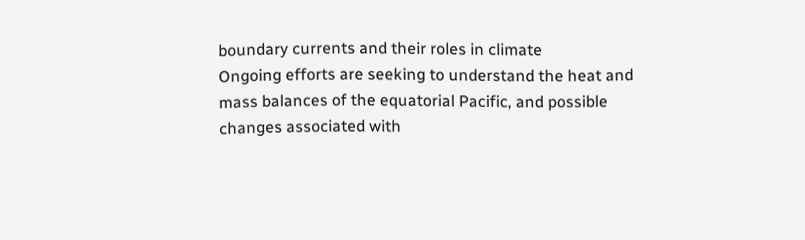boundary currents and their roles in climate
Ongoing efforts are seeking to understand the heat and mass balances of the equatorial Pacific, and possible changes associated with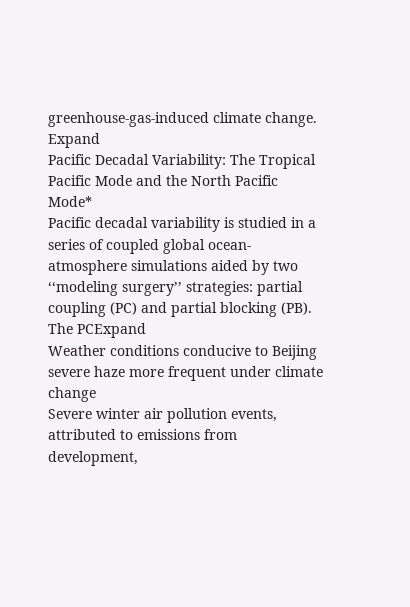greenhouse-gas-induced climate change. Expand
Pacific Decadal Variability: The Tropical Pacific Mode and the North Pacific Mode*
Pacific decadal variability is studied in a series of coupled global ocean‐atmosphere simulations aided by two ‘‘modeling surgery’’ strategies: partial coupling (PC) and partial blocking (PB). The PCExpand
Weather conditions conducive to Beijing severe haze more frequent under climate change
Severe winter air pollution events, attributed to emissions from development,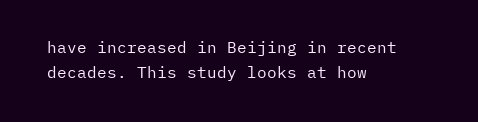have increased in Beijing in recent decades. This study looks at how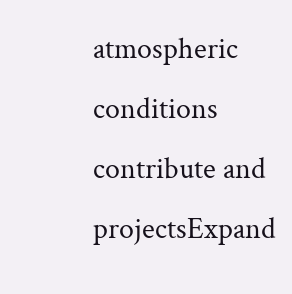atmospheric conditions contribute and projectsExpand